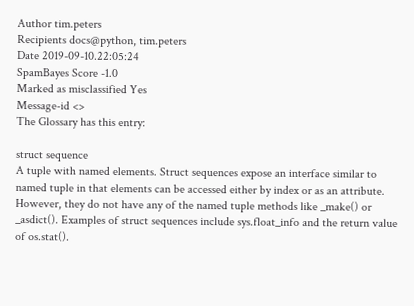Author tim.peters
Recipients docs@python, tim.peters
Date 2019-09-10.22:05:24
SpamBayes Score -1.0
Marked as misclassified Yes
Message-id <>
The Glossary has this entry:

struct sequence
A tuple with named elements. Struct sequences expose an interface similar to named tuple in that elements can be accessed either by index or as an attribute. However, they do not have any of the named tuple methods like _make() or _asdict(). Examples of struct sequences include sys.float_info and the return value of os.stat().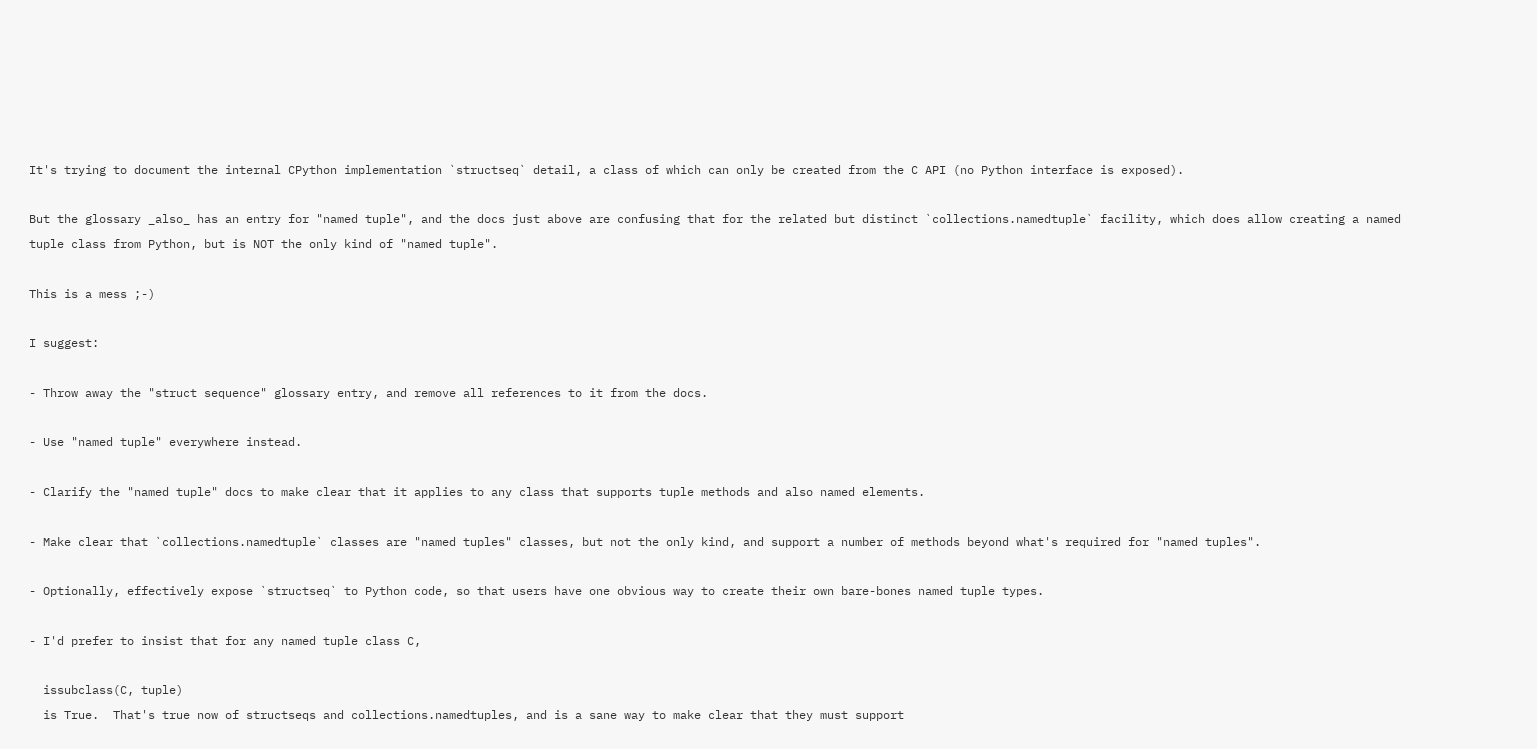It's trying to document the internal CPython implementation `structseq` detail, a class of which can only be created from the C API (no Python interface is exposed).

But the glossary _also_ has an entry for "named tuple", and the docs just above are confusing that for the related but distinct `collections.namedtuple` facility, which does allow creating a named tuple class from Python, but is NOT the only kind of "named tuple".

This is a mess ;-)

I suggest:

- Throw away the "struct sequence" glossary entry, and remove all references to it from the docs.

- Use "named tuple" everywhere instead.

- Clarify the "named tuple" docs to make clear that it applies to any class that supports tuple methods and also named elements.

- Make clear that `collections.namedtuple` classes are "named tuples" classes, but not the only kind, and support a number of methods beyond what's required for "named tuples".

- Optionally, effectively expose `structseq` to Python code, so that users have one obvious way to create their own bare-bones named tuple types.

- I'd prefer to insist that for any named tuple class C,

  issubclass(C, tuple)
  is True.  That's true now of structseqs and collections.namedtuples, and is a sane way to make clear that they must support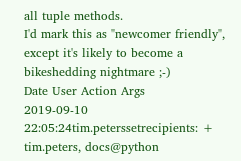all tuple methods.
I'd mark this as "newcomer friendly", except it's likely to become a bikeshedding nightmare ;-)
Date User Action Args
2019-09-10 22:05:24tim.peterssetrecipients: + tim.peters, docs@python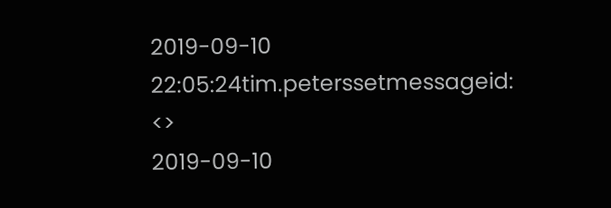2019-09-10 22:05:24tim.peterssetmessageid: <>
2019-09-10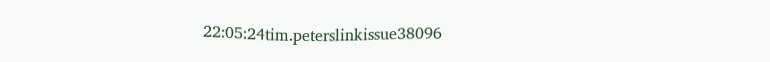22:05:24tim.peterslinkissue38096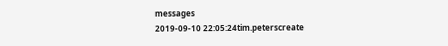messages
2019-09-10 22:05:24tim.peterscreate